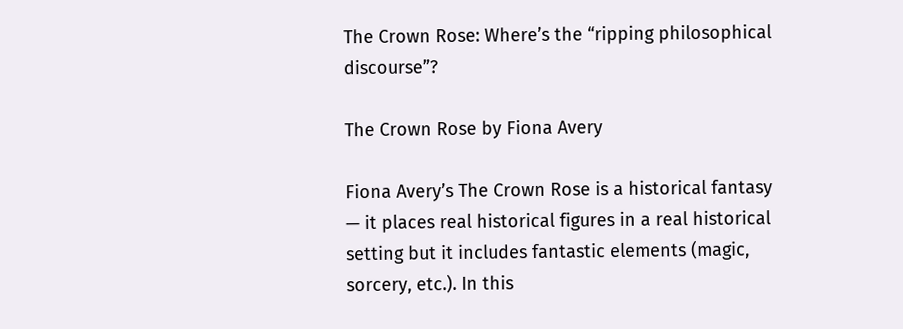The Crown Rose: Where’s the “ripping philosophical discourse”?

The Crown Rose by Fiona Avery

Fiona Avery’s The Crown Rose is a historical fantasy — it places real historical figures in a real historical setting but it includes fantastic elements (magic, sorcery, etc.). In this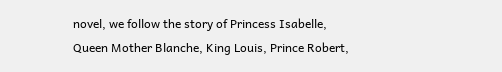novel, we follow the story of Princess Isabelle, Queen Mother Blanche, King Louis, Prince Robert,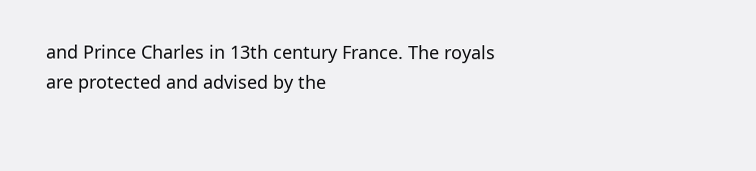and Prince Charles in 13th century France. The royals are protected and advised by the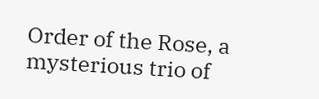Order of the Rose, a mysterious trio of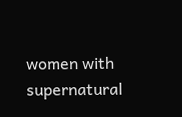women with supernatural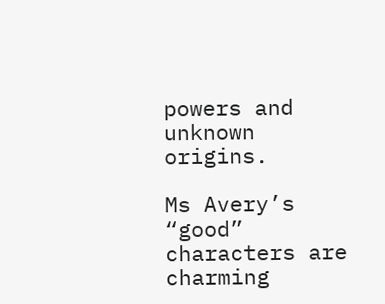powers and unknown origins.

Ms Avery’s “good” characters are charming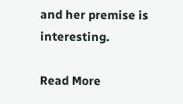and her premise is interesting.

Read More